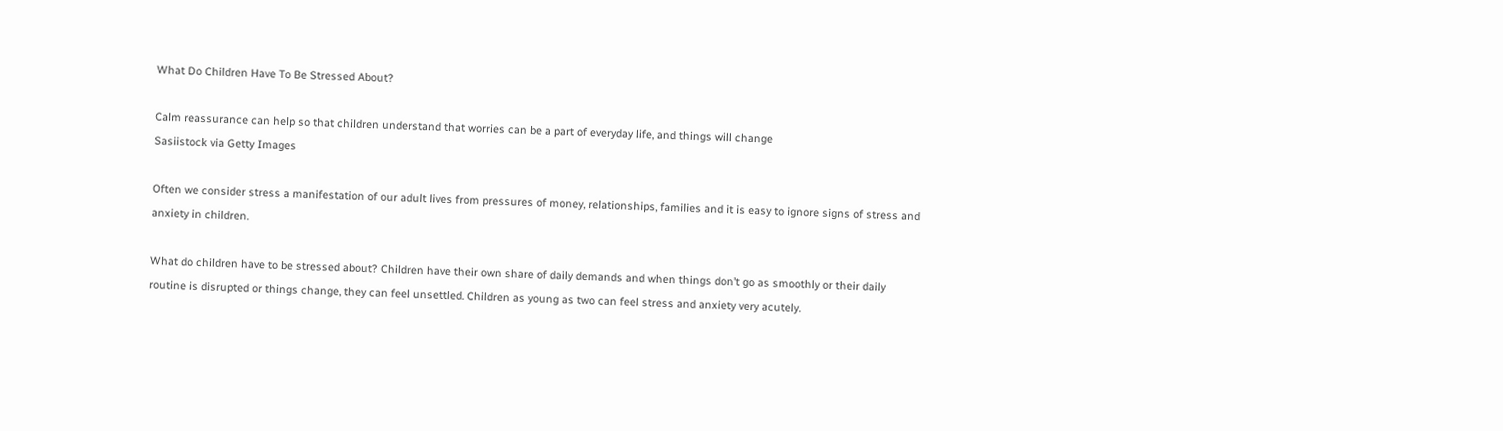What Do Children Have To Be Stressed About?

Calm reassurance can help so that children understand that worries can be a part of everyday life, and things will change
Sasiistock via Getty Images

Often we consider stress a manifestation of our adult lives from pressures of money, relationships, families and it is easy to ignore signs of stress and anxiety in children.

What do children have to be stressed about? Children have their own share of daily demands and when things don’t go as smoothly or their daily routine is disrupted or things change, they can feel unsettled. Children as young as two can feel stress and anxiety very acutely.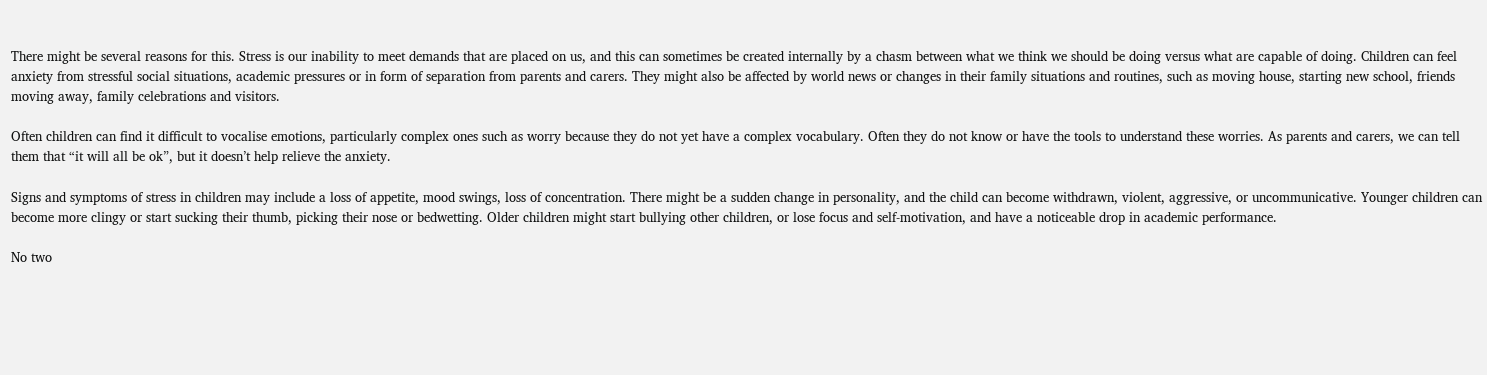There might be several reasons for this. Stress is our inability to meet demands that are placed on us, and this can sometimes be created internally by a chasm between what we think we should be doing versus what are capable of doing. Children can feel anxiety from stressful social situations, academic pressures or in form of separation from parents and carers. They might also be affected by world news or changes in their family situations and routines, such as moving house, starting new school, friends moving away, family celebrations and visitors.

Often children can find it difficult to vocalise emotions, particularly complex ones such as worry because they do not yet have a complex vocabulary. Often they do not know or have the tools to understand these worries. As parents and carers, we can tell them that “it will all be ok”, but it doesn’t help relieve the anxiety.

Signs and symptoms of stress in children may include a loss of appetite, mood swings, loss of concentration. There might be a sudden change in personality, and the child can become withdrawn, violent, aggressive, or uncommunicative. Younger children can become more clingy or start sucking their thumb, picking their nose or bedwetting. Older children might start bullying other children, or lose focus and self-motivation, and have a noticeable drop in academic performance.

No two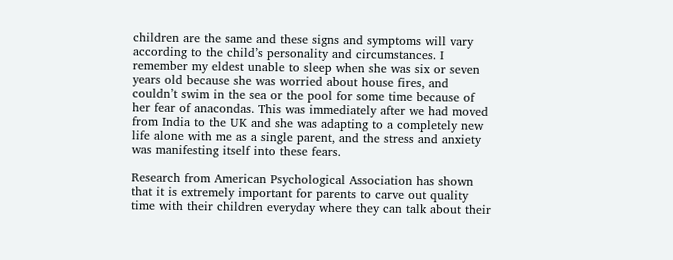children are the same and these signs and symptoms will vary according to the child’s personality and circumstances. I remember my eldest unable to sleep when she was six or seven years old because she was worried about house fires, and couldn’t swim in the sea or the pool for some time because of her fear of anacondas. This was immediately after we had moved from India to the UK and she was adapting to a completely new life alone with me as a single parent, and the stress and anxiety was manifesting itself into these fears.

Research from American Psychological Association has shown that it is extremely important for parents to carve out quality time with their children everyday where they can talk about their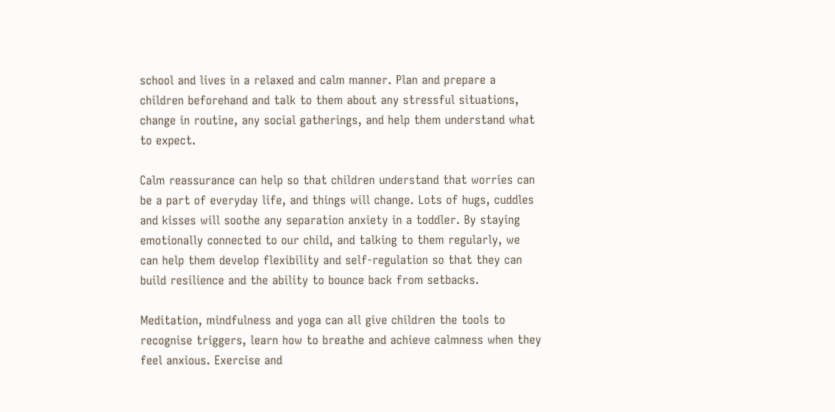school and lives in a relaxed and calm manner. Plan and prepare a children beforehand and talk to them about any stressful situations, change in routine, any social gatherings, and help them understand what to expect.

Calm reassurance can help so that children understand that worries can be a part of everyday life, and things will change. Lots of hugs, cuddles and kisses will soothe any separation anxiety in a toddler. By staying emotionally connected to our child, and talking to them regularly, we can help them develop flexibility and self-regulation so that they can build resilience and the ability to bounce back from setbacks.

Meditation, mindfulness and yoga can all give children the tools to recognise triggers, learn how to breathe and achieve calmness when they feel anxious. Exercise and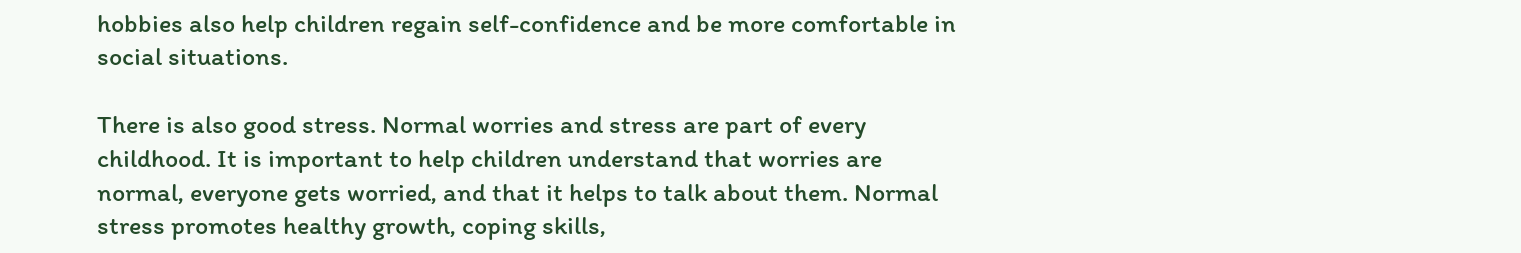hobbies also help children regain self-confidence and be more comfortable in social situations.

There is also good stress. Normal worries and stress are part of every childhood. It is important to help children understand that worries are normal, everyone gets worried, and that it helps to talk about them. Normal stress promotes healthy growth, coping skills,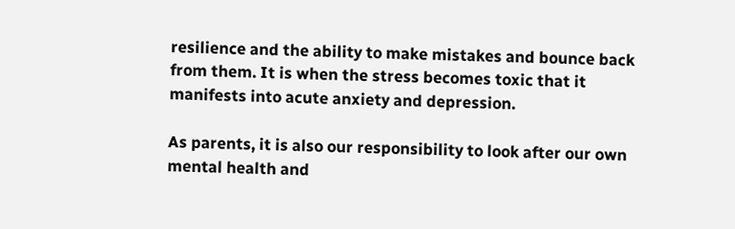resilience and the ability to make mistakes and bounce back from them. It is when the stress becomes toxic that it manifests into acute anxiety and depression.

As parents, it is also our responsibility to look after our own mental health and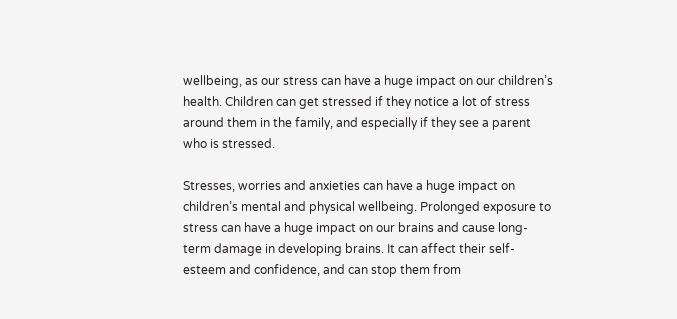wellbeing, as our stress can have a huge impact on our children’s health. Children can get stressed if they notice a lot of stress around them in the family, and especially if they see a parent who is stressed.

Stresses, worries and anxieties can have a huge impact on children’s mental and physical wellbeing. Prolonged exposure to stress can have a huge impact on our brains and cause long-term damage in developing brains. It can affect their self-esteem and confidence, and can stop them from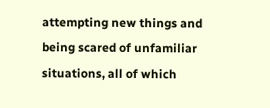attempting new things and being scared of unfamiliar situations, all of which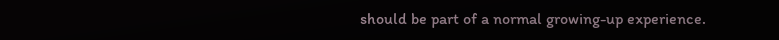should be part of a normal growing-up experience.